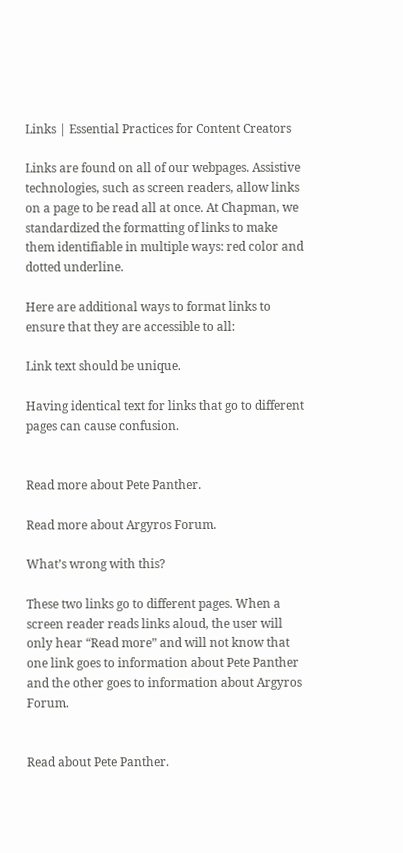Links | Essential Practices for Content Creators

Links are found on all of our webpages. Assistive technologies, such as screen readers, allow links on a page to be read all at once. At Chapman, we standardized the formatting of links to make them identifiable in multiple ways: red color and dotted underline.

Here are additional ways to format links to ensure that they are accessible to all:

Link text should be unique.

Having identical text for links that go to different pages can cause confusion.


Read more about Pete Panther.

Read more about Argyros Forum.

What’s wrong with this?

These two links go to different pages. When a screen reader reads links aloud, the user will only hear “Read more” and will not know that one link goes to information about Pete Panther and the other goes to information about Argyros Forum.


Read about Pete Panther.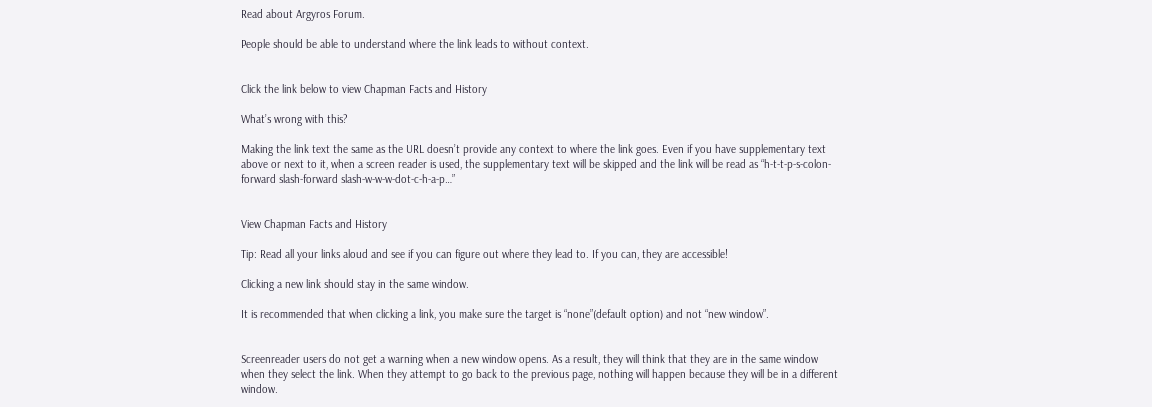Read about Argyros Forum.

People should be able to understand where the link leads to without context.


Click the link below to view Chapman Facts and History

What’s wrong with this?

Making the link text the same as the URL doesn’t provide any context to where the link goes. Even if you have supplementary text above or next to it, when a screen reader is used, the supplementary text will be skipped and the link will be read as “h-t-t-p-s-colon-forward slash-forward slash-w-w-w-dot-c-h-a-p…”


View Chapman Facts and History

Tip: Read all your links aloud and see if you can figure out where they lead to. If you can, they are accessible!

Clicking a new link should stay in the same window.

It is recommended that when clicking a link, you make sure the target is “none”(default option) and not “new window”.


Screenreader users do not get a warning when a new window opens. As a result, they will think that they are in the same window when they select the link. When they attempt to go back to the previous page, nothing will happen because they will be in a different window.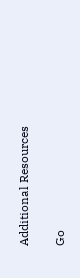Additional Resources

Go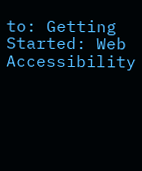to: Getting Started: Web Accessibility